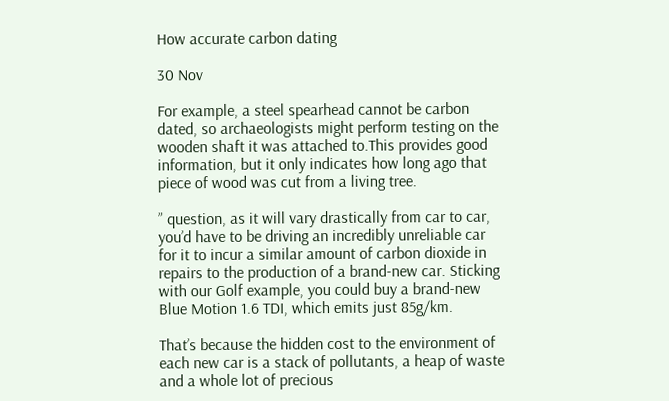How accurate carbon dating

30 Nov

For example, a steel spearhead cannot be carbon dated, so archaeologists might perform testing on the wooden shaft it was attached to.This provides good information, but it only indicates how long ago that piece of wood was cut from a living tree.

” question, as it will vary drastically from car to car, you’d have to be driving an incredibly unreliable car for it to incur a similar amount of carbon dioxide in repairs to the production of a brand-new car. Sticking with our Golf example, you could buy a brand-new Blue Motion 1.6 TDI, which emits just 85g/km.

That’s because the hidden cost to the environment of each new car is a stack of pollutants, a heap of waste and a whole lot of precious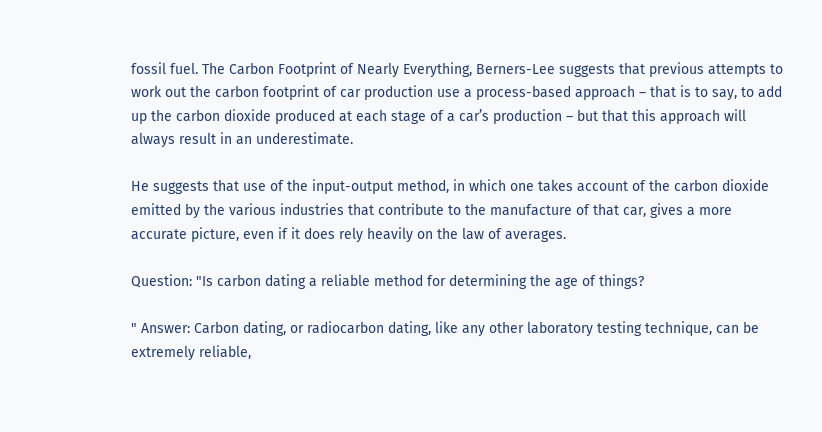fossil fuel. The Carbon Footprint of Nearly Everything, Berners-Lee suggests that previous attempts to work out the carbon footprint of car production use a process-based approach – that is to say, to add up the carbon dioxide produced at each stage of a car’s production – but that this approach will always result in an underestimate.

He suggests that use of the input-output method, in which one takes account of the carbon dioxide emitted by the various industries that contribute to the manufacture of that car, gives a more accurate picture, even if it does rely heavily on the law of averages.

Question: "Is carbon dating a reliable method for determining the age of things?

" Answer: Carbon dating, or radiocarbon dating, like any other laboratory testing technique, can be extremely reliable,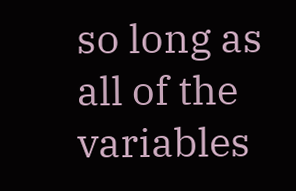so long as all of the variables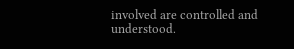involved are controlled and understood.